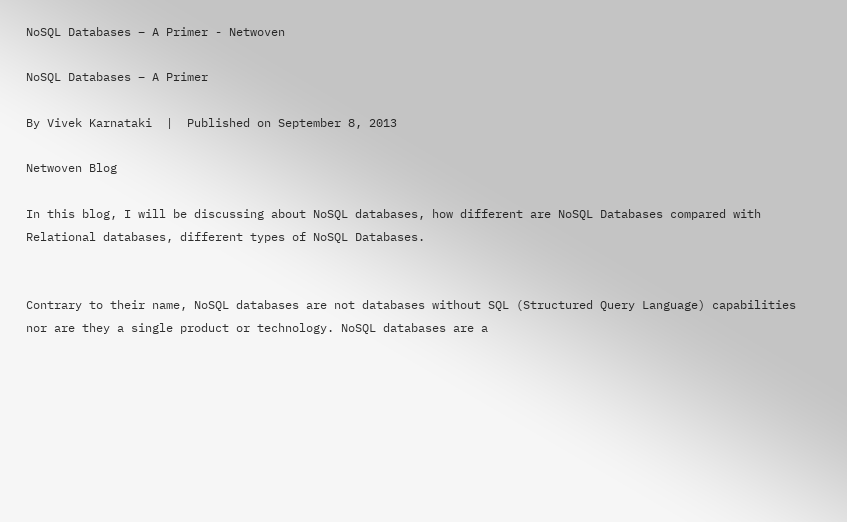NoSQL Databases – A Primer - Netwoven

NoSQL Databases – A Primer

By Vivek Karnataki  |  Published on September 8, 2013

Netwoven Blog

In this blog, I will be discussing about NoSQL databases, how different are NoSQL Databases compared with Relational databases, different types of NoSQL Databases.


Contrary to their name, NoSQL databases are not databases without SQL (Structured Query Language) capabilities nor are they a single product or technology. NoSQL databases are a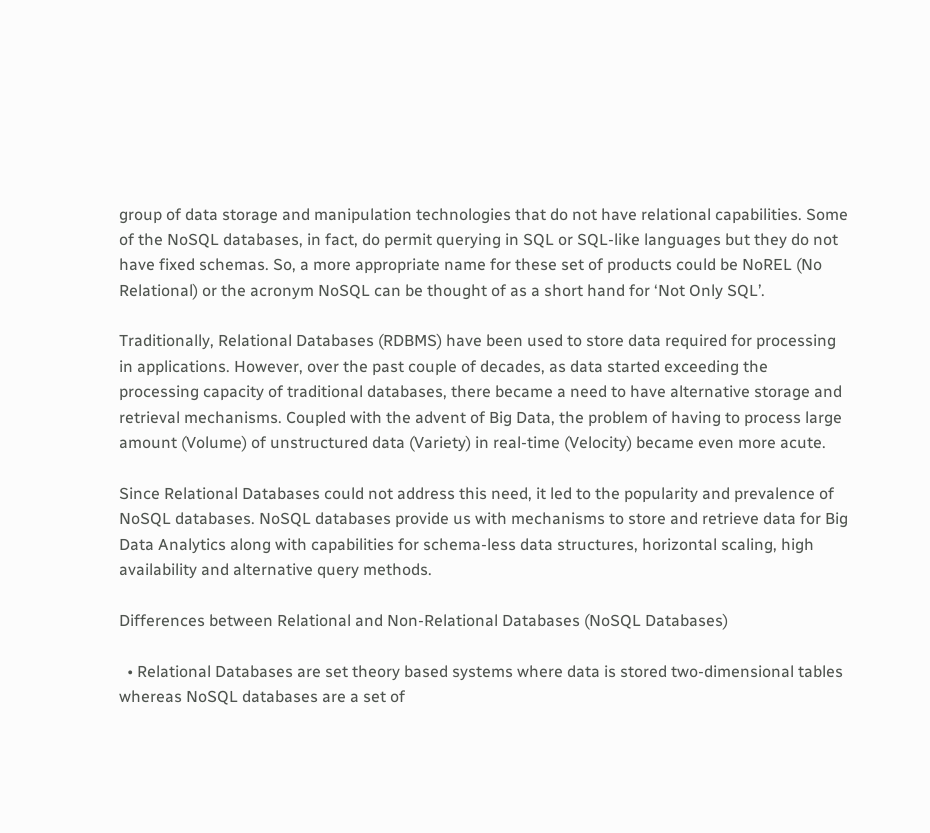group of data storage and manipulation technologies that do not have relational capabilities. Some of the NoSQL databases, in fact, do permit querying in SQL or SQL-like languages but they do not have fixed schemas. So, a more appropriate name for these set of products could be NoREL (No Relational) or the acronym NoSQL can be thought of as a short hand for ‘Not Only SQL’.

Traditionally, Relational Databases (RDBMS) have been used to store data required for processing in applications. However, over the past couple of decades, as data started exceeding the processing capacity of traditional databases, there became a need to have alternative storage and retrieval mechanisms. Coupled with the advent of Big Data, the problem of having to process large amount (Volume) of unstructured data (Variety) in real-time (Velocity) became even more acute.

Since Relational Databases could not address this need, it led to the popularity and prevalence of NoSQL databases. NoSQL databases provide us with mechanisms to store and retrieve data for Big Data Analytics along with capabilities for schema-less data structures, horizontal scaling, high availability and alternative query methods.

Differences between Relational and Non-Relational Databases (NoSQL Databases)

  • Relational Databases are set theory based systems where data is stored two-dimensional tables whereas NoSQL databases are a set of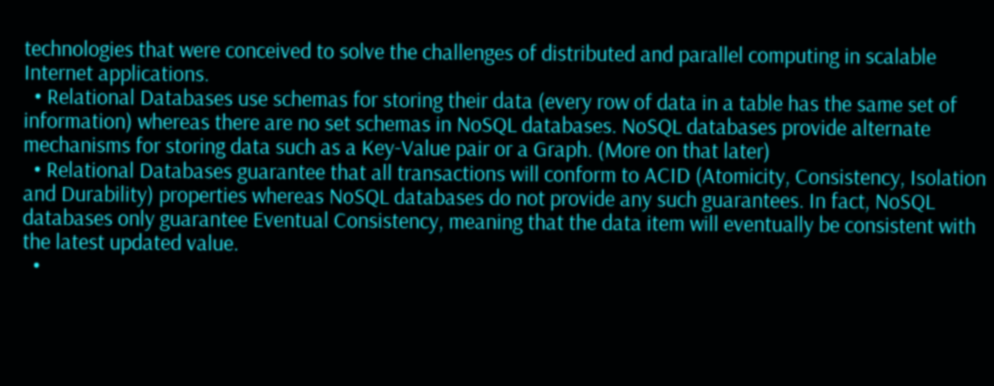technologies that were conceived to solve the challenges of distributed and parallel computing in scalable Internet applications.
  • Relational Databases use schemas for storing their data (every row of data in a table has the same set of information) whereas there are no set schemas in NoSQL databases. NoSQL databases provide alternate mechanisms for storing data such as a Key-Value pair or a Graph. (More on that later)
  • Relational Databases guarantee that all transactions will conform to ACID (Atomicity, Consistency, Isolation and Durability) properties whereas NoSQL databases do not provide any such guarantees. In fact, NoSQL databases only guarantee Eventual Consistency, meaning that the data item will eventually be consistent with the latest updated value.
  •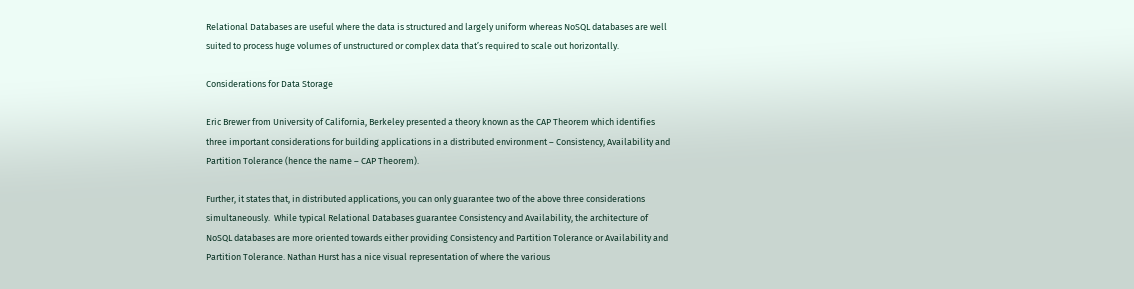Relational Databases are useful where the data is structured and largely uniform whereas NoSQL databases are well suited to process huge volumes of unstructured or complex data that’s required to scale out horizontally.

Considerations for Data Storage

Eric Brewer from University of California, Berkeley presented a theory known as the CAP Theorem which identifies three important considerations for building applications in a distributed environment – Consistency, Availability and Partition Tolerance (hence the name – CAP Theorem).

Further, it states that, in distributed applications, you can only guarantee two of the above three considerations simultaneously.  While typical Relational Databases guarantee Consistency and Availability, the architecture of NoSQL databases are more oriented towards either providing Consistency and Partition Tolerance or Availability and Partition Tolerance. Nathan Hurst has a nice visual representation of where the various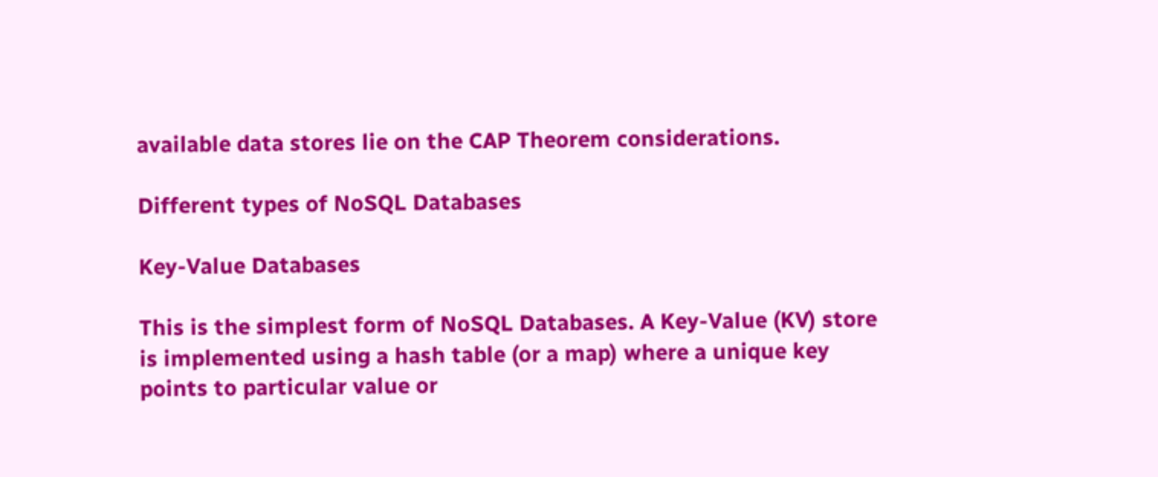available data stores lie on the CAP Theorem considerations.

Different types of NoSQL Databases

Key-Value Databases

This is the simplest form of NoSQL Databases. A Key-Value (KV) store is implemented using a hash table (or a map) where a unique key points to particular value or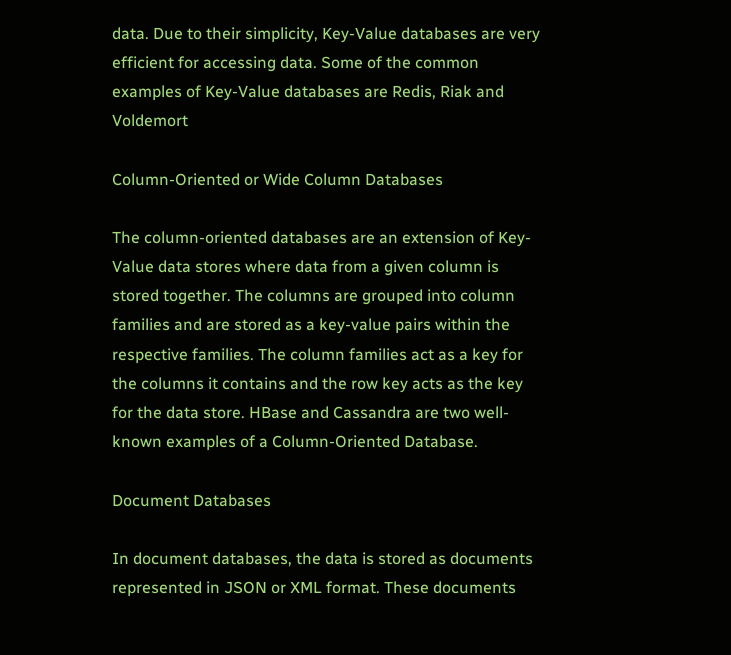data. Due to their simplicity, Key-Value databases are very efficient for accessing data. Some of the common examples of Key-Value databases are Redis, Riak and Voldemort

Column-Oriented or Wide Column Databases

The column-oriented databases are an extension of Key-Value data stores where data from a given column is stored together. The columns are grouped into column families and are stored as a key-value pairs within the respective families. The column families act as a key for the columns it contains and the row key acts as the key for the data store. HBase and Cassandra are two well-known examples of a Column-Oriented Database.

Document Databases

In document databases, the data is stored as documents represented in JSON or XML format. These documents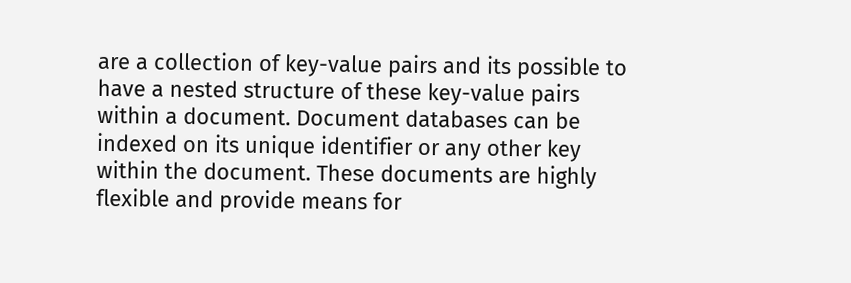are a collection of key-value pairs and its possible to have a nested structure of these key-value pairs within a document. Document databases can be indexed on its unique identifier or any other key within the document. These documents are highly flexible and provide means for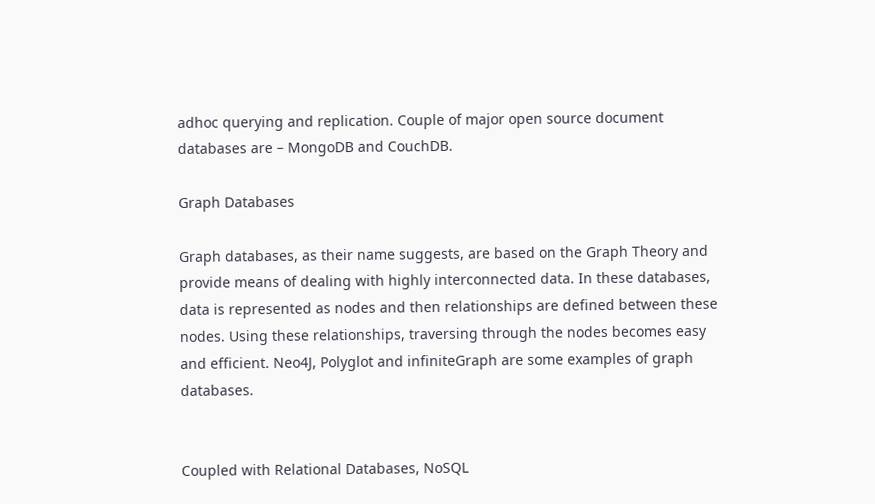adhoc querying and replication. Couple of major open source document databases are – MongoDB and CouchDB.

Graph Databases

Graph databases, as their name suggests, are based on the Graph Theory and provide means of dealing with highly interconnected data. In these databases, data is represented as nodes and then relationships are defined between these nodes. Using these relationships, traversing through the nodes becomes easy and efficient. Neo4J, Polyglot and infiniteGraph are some examples of graph databases.


Coupled with Relational Databases, NoSQL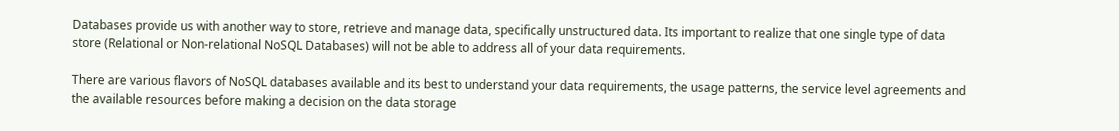Databases provide us with another way to store, retrieve and manage data, specifically unstructured data. Its important to realize that one single type of data store (Relational or Non-relational NoSQL Databases) will not be able to address all of your data requirements.

There are various flavors of NoSQL databases available and its best to understand your data requirements, the usage patterns, the service level agreements and the available resources before making a decision on the data storage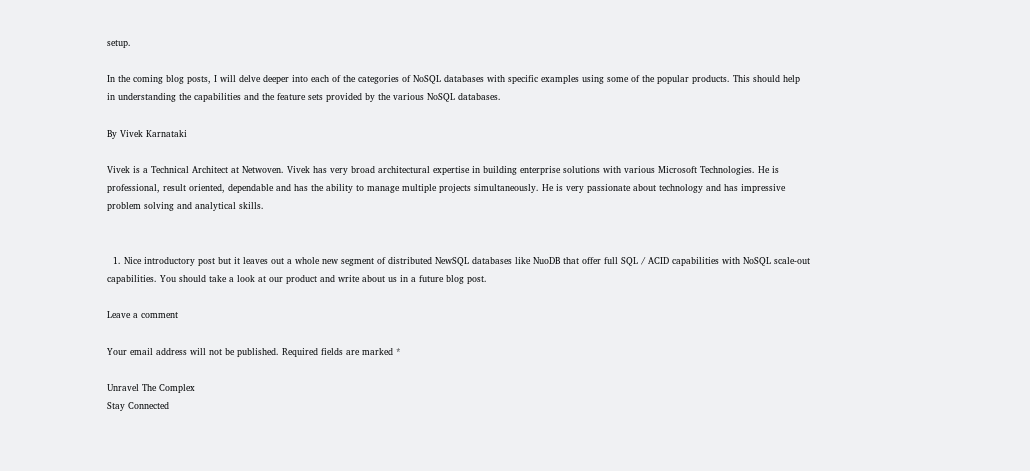setup.

In the coming blog posts, I will delve deeper into each of the categories of NoSQL databases with specific examples using some of the popular products. This should help in understanding the capabilities and the feature sets provided by the various NoSQL databases.

By Vivek Karnataki

Vivek is a Technical Architect at Netwoven. Vivek has very broad architectural expertise in building enterprise solutions with various Microsoft Technologies. He is professional, result oriented, dependable and has the ability to manage multiple projects simultaneously. He is very passionate about technology and has impressive problem solving and analytical skills.


  1. Nice introductory post but it leaves out a whole new segment of distributed NewSQL databases like NuoDB that offer full SQL / ACID capabilities with NoSQL scale-out capabilities. You should take a look at our product and write about us in a future blog post.

Leave a comment

Your email address will not be published. Required fields are marked *

Unravel The Complex
Stay Connected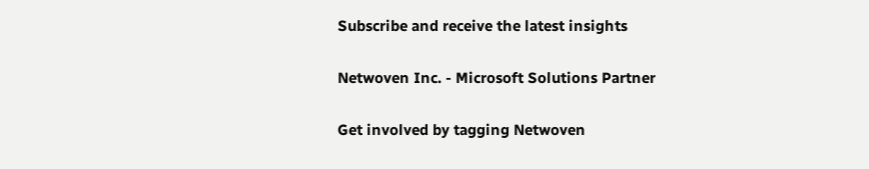Subscribe and receive the latest insights

Netwoven Inc. - Microsoft Solutions Partner

Get involved by tagging Netwoven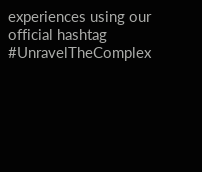experiences using our official hashtag #UnravelTheComplex